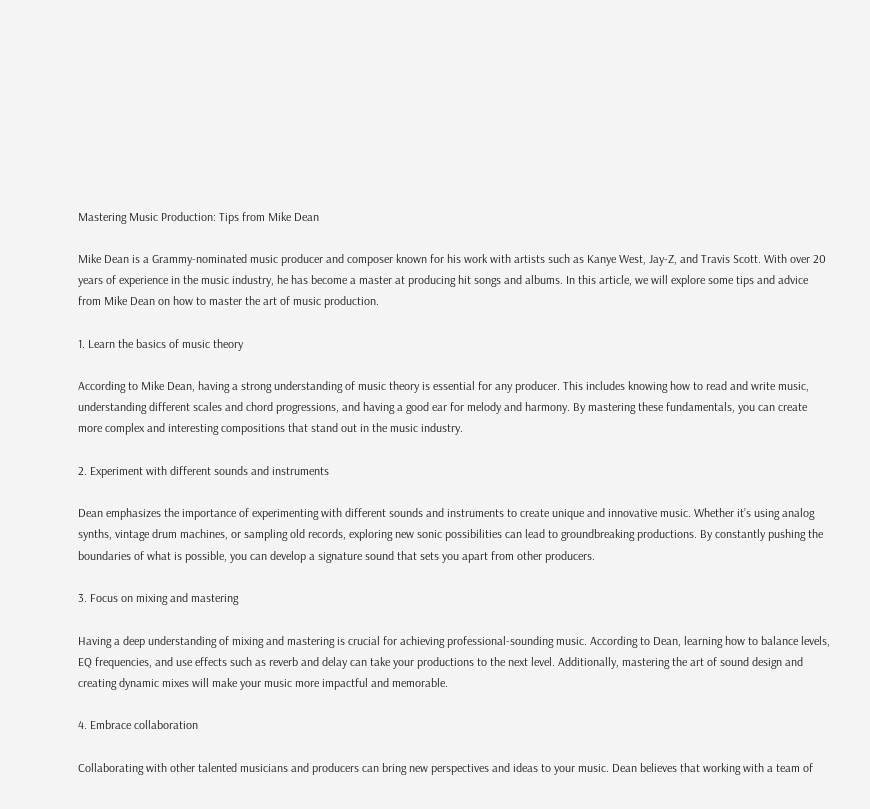Mastering Music Production: Tips from Mike Dean

Mike Dean is a Grammy-nominated music producer and composer known for his work with artists such as Kanye West, Jay-Z, and Travis Scott. With over 20 years of experience in the music industry, he has become a master at producing hit songs and albums. In this article, we will explore some tips and advice from Mike Dean on how to master the art of music production.

1. Learn the basics of music theory

According to Mike Dean, having a strong understanding of music theory is essential for any producer. This includes knowing how to read and write music, understanding different scales and chord progressions, and having a good ear for melody and harmony. By mastering these fundamentals, you can create more complex and interesting compositions that stand out in the music industry.

2. Experiment with different sounds and instruments

Dean emphasizes the importance of experimenting with different sounds and instruments to create unique and innovative music. Whether it’s using analog synths, vintage drum machines, or sampling old records, exploring new sonic possibilities can lead to groundbreaking productions. By constantly pushing the boundaries of what is possible, you can develop a signature sound that sets you apart from other producers.

3. Focus on mixing and mastering

Having a deep understanding of mixing and mastering is crucial for achieving professional-sounding music. According to Dean, learning how to balance levels, EQ frequencies, and use effects such as reverb and delay can take your productions to the next level. Additionally, mastering the art of sound design and creating dynamic mixes will make your music more impactful and memorable.

4. Embrace collaboration

Collaborating with other talented musicians and producers can bring new perspectives and ideas to your music. Dean believes that working with a team of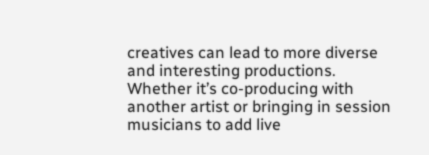creatives can lead to more diverse and interesting productions. Whether it’s co-producing with another artist or bringing in session musicians to add live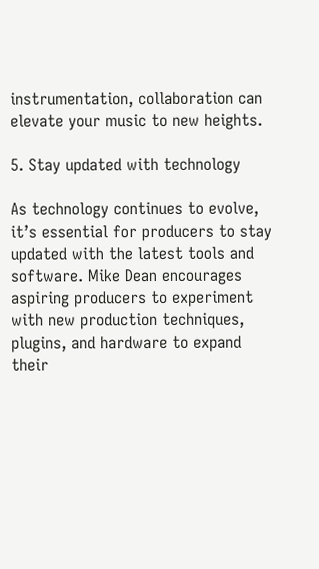instrumentation, collaboration can elevate your music to new heights.

5. Stay updated with technology

As technology continues to evolve, it’s essential for producers to stay updated with the latest tools and software. Mike Dean encourages aspiring producers to experiment with new production techniques, plugins, and hardware to expand their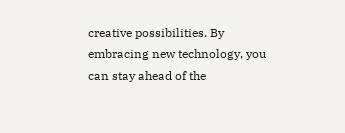creative possibilities. By embracing new technology, you can stay ahead of the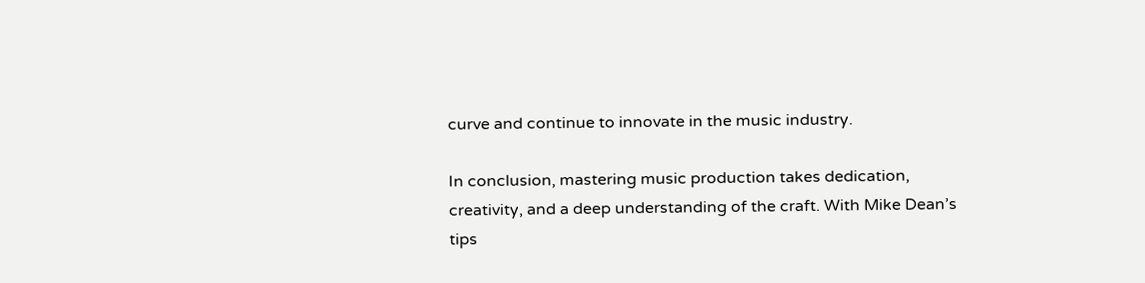curve and continue to innovate in the music industry.

In conclusion, mastering music production takes dedication, creativity, and a deep understanding of the craft. With Mike Dean’s tips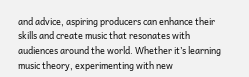and advice, aspiring producers can enhance their skills and create music that resonates with audiences around the world. Whether it’s learning music theory, experimenting with new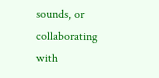sounds, or collaborating with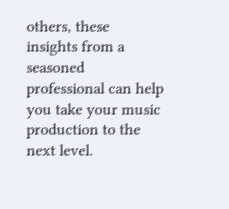others, these insights from a seasoned professional can help you take your music production to the next level.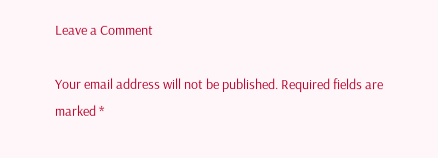Leave a Comment

Your email address will not be published. Required fields are marked *